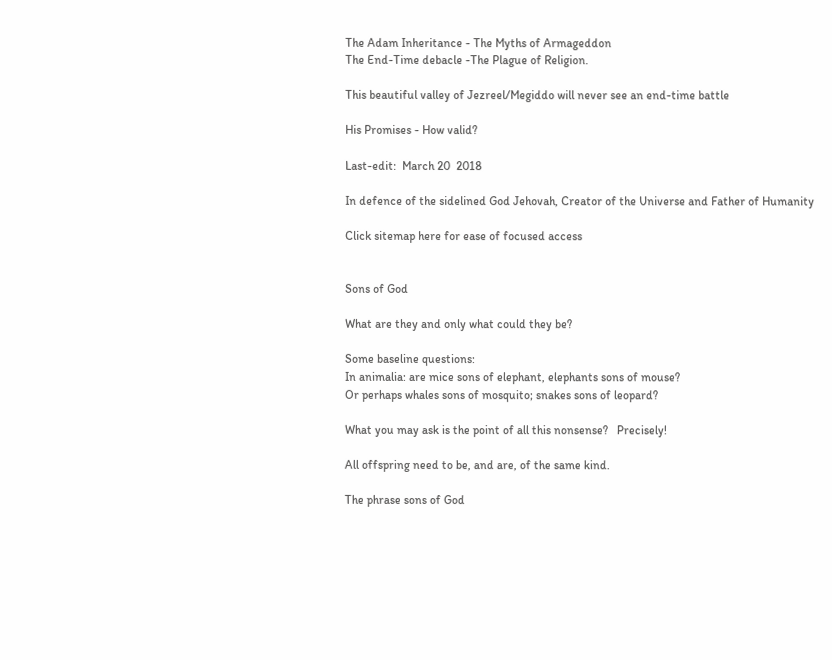The Adam Inheritance - The Myths of Armageddon
The End-Time debacle -The Plague of Religion.

This beautiful valley of Jezreel/Megiddo will never see an end-time battle

His Promises - How valid?

Last-edit:  March 20  2018

In defence of the sidelined God Jehovah, Creator of the Universe and Father of Humanity

Click sitemap here for ease of focused access


Sons of God

What are they and only what could they be?

Some baseline questions:
In animalia: are mice sons of elephant, elephants sons of mouse?
Or perhaps whales sons of mosquito; snakes sons of leopard?

What you may ask is the point of all this nonsense?   Precisely!

All offspring need to be, and are, of the same kind.

The phrase sons of God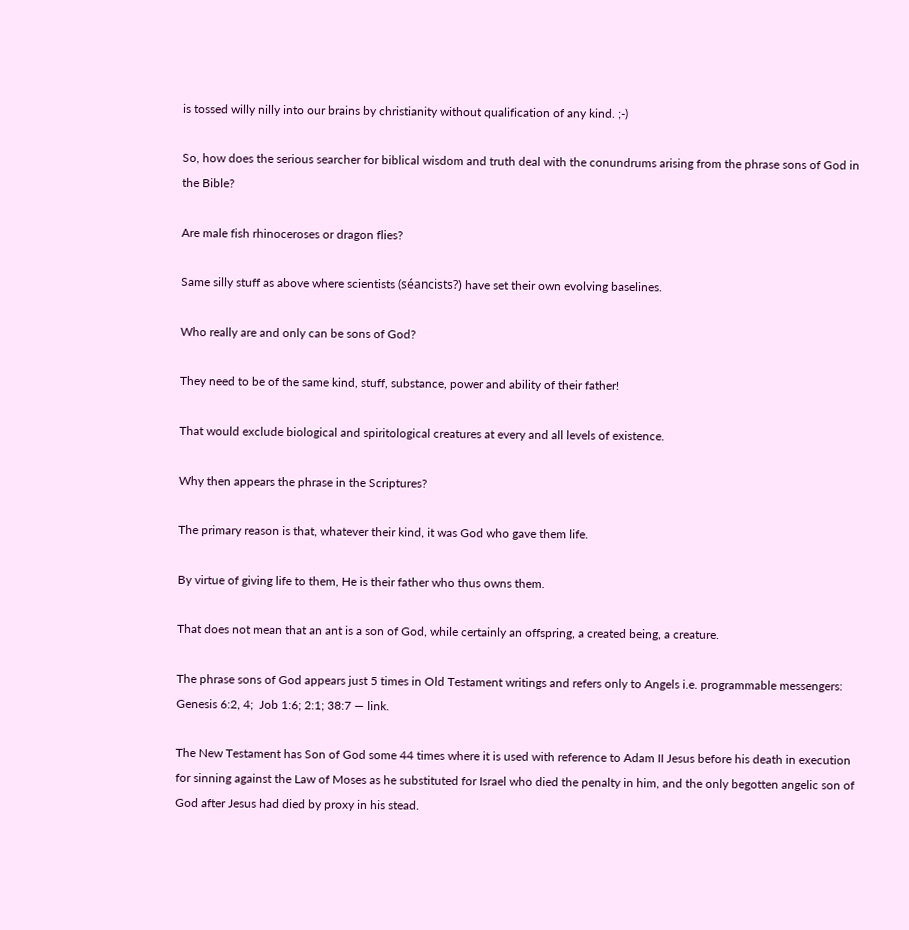is tossed willy nilly into our brains by christianity without qualification of any kind. ;-)

So, how does the serious searcher for biblical wisdom and truth deal with the conundrums arising from the phrase sons of God in the Bible?

Are male fish rhinoceroses or dragon flies?

Same silly stuff as above where scientists (séancists?) have set their own evolving baselines.

Who really are and only can be sons of God?

They need to be of the same kind, stuff, substance, power and ability of their father!

That would exclude biological and spiritological creatures at every and all levels of existence.

Why then appears the phrase in the Scriptures?

The primary reason is that, whatever their kind, it was God who gave them life.

By virtue of giving life to them, He is their father who thus owns them.

That does not mean that an ant is a son of God, while certainly an offspring, a created being, a creature.

The phrase sons of God appears just 5 times in Old Testament writings and refers only to Angels i.e. programmable messengers:  Genesis 6:2, 4;  Job 1:6; 2:1; 38:7 — link.

The New Testament has Son of God some 44 times where it is used with reference to Adam II Jesus before his death in execution for sinning against the Law of Moses as he substituted for Israel who died the penalty in him, and the only begotten angelic son of God after Jesus had died by proxy in his stead.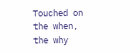Touched on the when, the why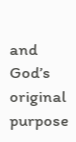and God’s original purpose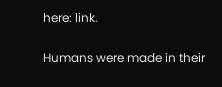here: link.

Humans were made in their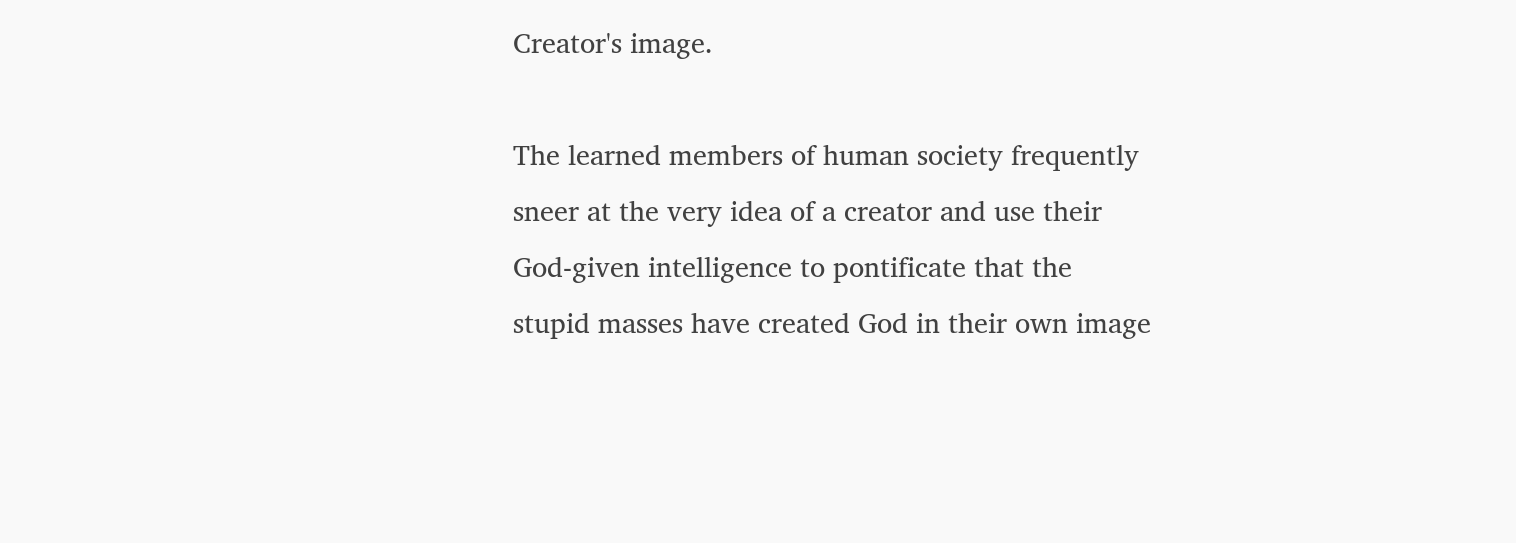Creator's image.

The learned members of human society frequently sneer at the very idea of a creator and use their God-given intelligence to pontificate that the stupid masses have created God in their own image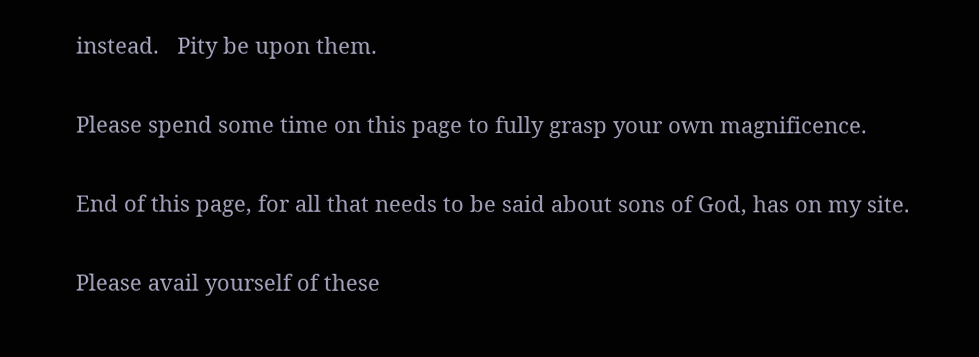instead.   Pity be upon them.

Please spend some time on this page to fully grasp your own magnificence.

End of this page, for all that needs to be said about sons of God, has on my site.

Please avail yourself of these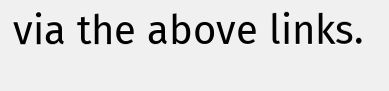via the above links.